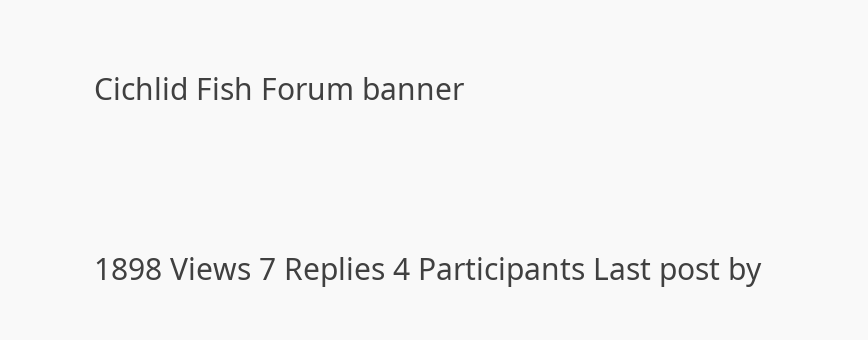Cichlid Fish Forum banner


1898 Views 7 Replies 4 Participants Last post by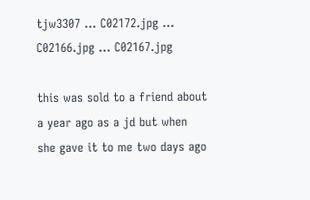tjw3307 ... C02172.jpg ... C02166.jpg ... C02167.jpg

this was sold to a friend about a year ago as a jd but when she gave it to me two days ago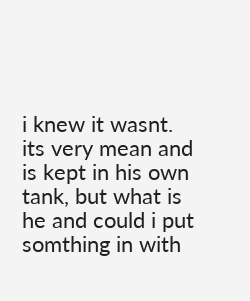i knew it wasnt. its very mean and is kept in his own tank, but what is he and could i put somthing in with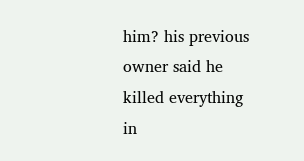him? his previous owner said he killed everything in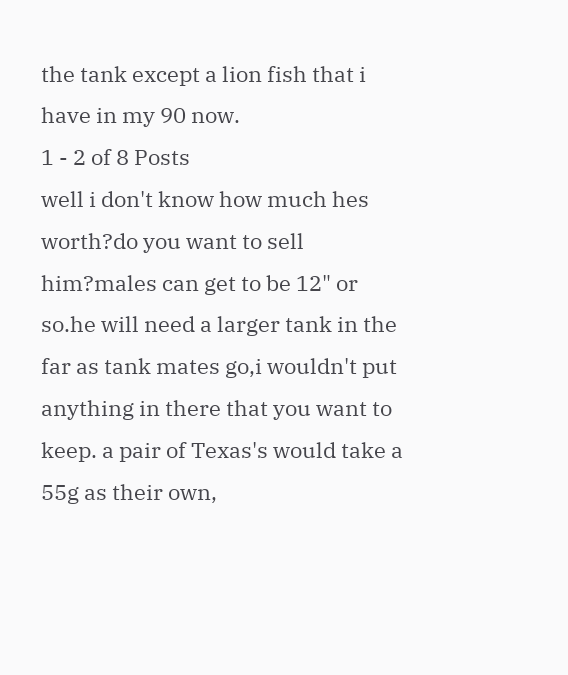the tank except a lion fish that i have in my 90 now.
1 - 2 of 8 Posts
well i don't know how much hes worth?do you want to sell him?males can get to be 12" or so.he will need a larger tank in the far as tank mates go,i wouldn't put anything in there that you want to keep. a pair of Texas's would take a 55g as their own,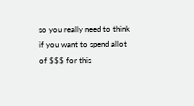so you really need to think if you want to spend allot of $$$ for this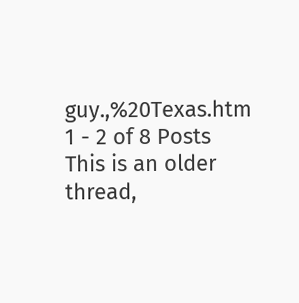guy.,%20Texas.htm
1 - 2 of 8 Posts
This is an older thread,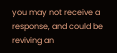you may not receive a response, and could be reviving an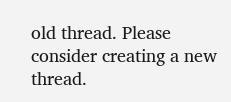old thread. Please consider creating a new thread.